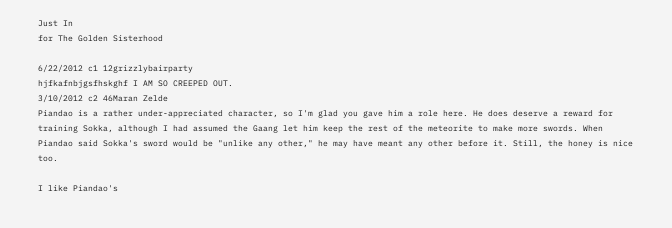Just In
for The Golden Sisterhood

6/22/2012 c1 12grizzlybairparty
hjfkafnbjgsfhskghf I AM SO CREEPED OUT.
3/10/2012 c2 46Maran Zelde
Piandao is a rather under-appreciated character, so I'm glad you gave him a role here. He does deserve a reward for training Sokka, although I had assumed the Gaang let him keep the rest of the meteorite to make more swords. When Piandao said Sokka's sword would be "unlike any other," he may have meant any other before it. Still, the honey is nice too.

I like Piandao's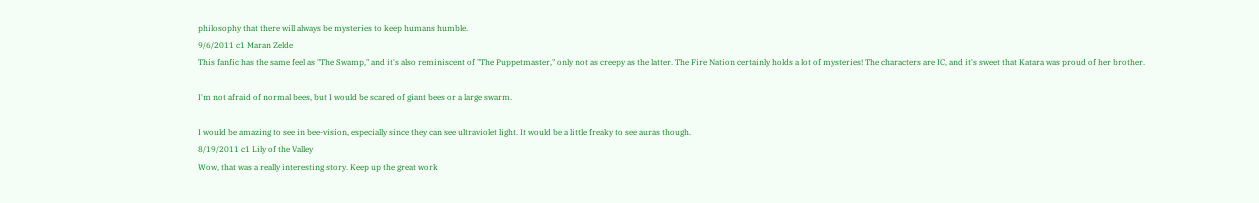philosophy that there will always be mysteries to keep humans humble.
9/6/2011 c1 Maran Zelde
This fanfic has the same feel as "The Swamp," and it's also reminiscent of "The Puppetmaster," only not as creepy as the latter. The Fire Nation certainly holds a lot of mysteries! The characters are IC, and it's sweet that Katara was proud of her brother.

I'm not afraid of normal bees, but I would be scared of giant bees or a large swarm.

I would be amazing to see in bee-vision, especially since they can see ultraviolet light. It would be a little freaky to see auras though.
8/19/2011 c1 Lily of the Valley
Wow, that was a really interesting story. Keep up the great work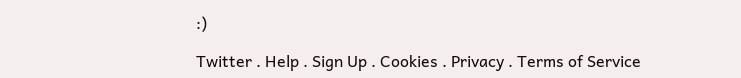:)

Twitter . Help . Sign Up . Cookies . Privacy . Terms of Service